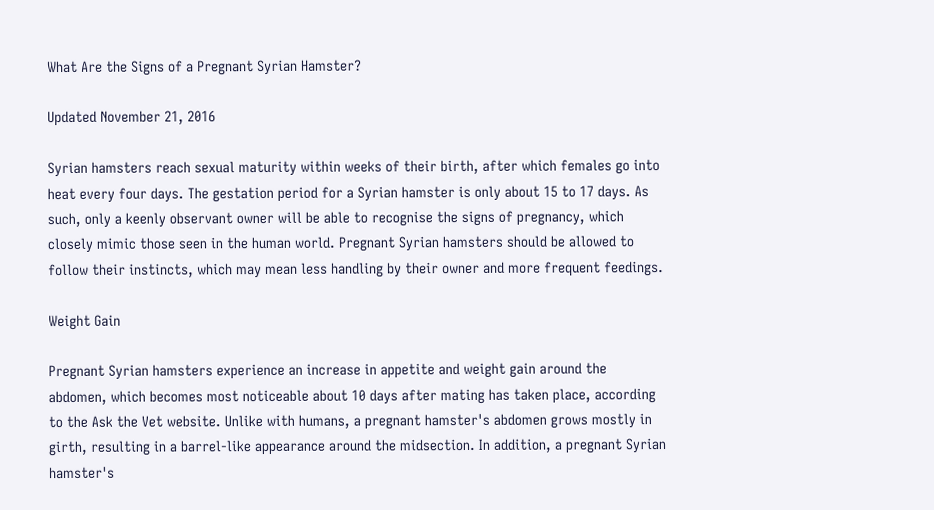What Are the Signs of a Pregnant Syrian Hamster?

Updated November 21, 2016

Syrian hamsters reach sexual maturity within weeks of their birth, after which females go into heat every four days. The gestation period for a Syrian hamster is only about 15 to 17 days. As such, only a keenly observant owner will be able to recognise the signs of pregnancy, which closely mimic those seen in the human world. Pregnant Syrian hamsters should be allowed to follow their instincts, which may mean less handling by their owner and more frequent feedings.

Weight Gain

Pregnant Syrian hamsters experience an increase in appetite and weight gain around the abdomen, which becomes most noticeable about 10 days after mating has taken place, according to the Ask the Vet website. Unlike with humans, a pregnant hamster's abdomen grows mostly in girth, resulting in a barrel-like appearance around the midsection. In addition, a pregnant Syrian hamster's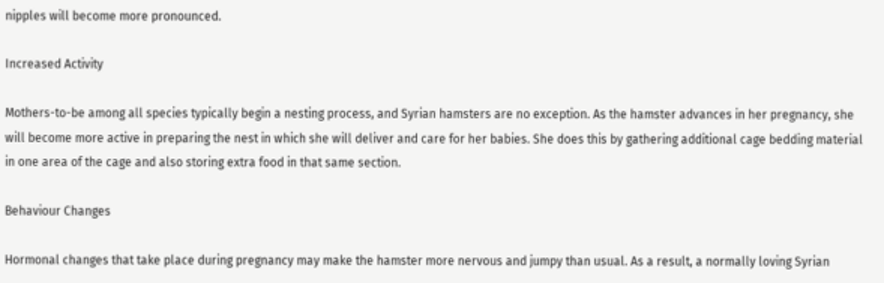nipples will become more pronounced.

Increased Activity

Mothers-to-be among all species typically begin a nesting process, and Syrian hamsters are no exception. As the hamster advances in her pregnancy, she will become more active in preparing the nest in which she will deliver and care for her babies. She does this by gathering additional cage bedding material in one area of the cage and also storing extra food in that same section.

Behaviour Changes

Hormonal changes that take place during pregnancy may make the hamster more nervous and jumpy than usual. As a result, a normally loving Syrian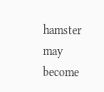hamster may become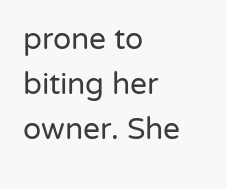prone to biting her owner. She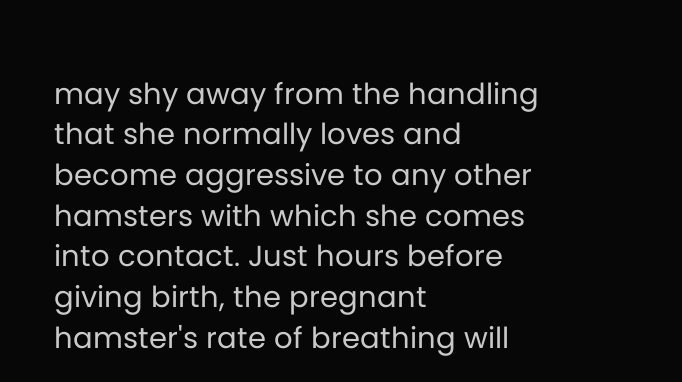may shy away from the handling that she normally loves and become aggressive to any other hamsters with which she comes into contact. Just hours before giving birth, the pregnant hamster's rate of breathing will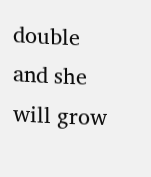double and she will grow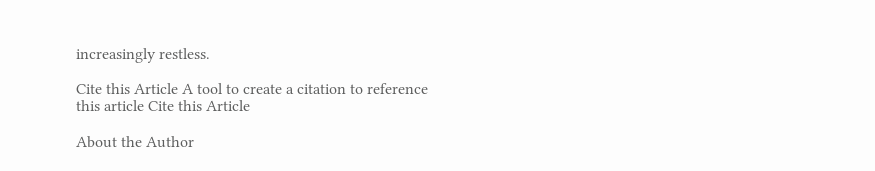increasingly restless.

Cite this Article A tool to create a citation to reference this article Cite this Article

About the Author